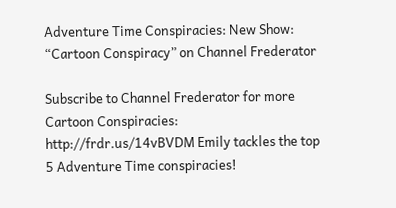Adventure Time Conspiracies: New Show: “Cartoon Conspiracy” on Channel Frederator

Subscribe to Channel Frederator for more Cartoon Conspiracies: http://frdr.us/14vBVDM Emily tackles the top 5 Adventure Time conspiracies!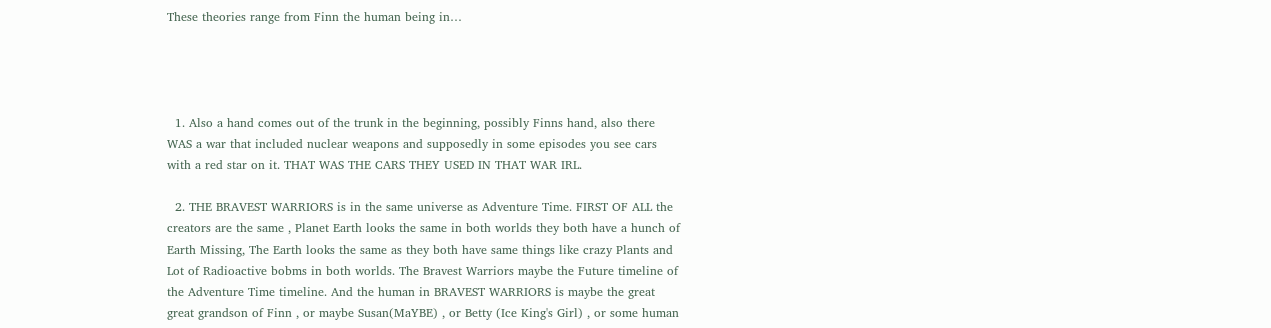These theories range from Finn the human being in…




  1. Also a hand comes out of the trunk in the beginning, possibly Finns hand, also there WAS a war that included nuclear weapons and supposedly in some episodes you see cars with a red star on it. THAT WAS THE CARS THEY USED IN THAT WAR IRL.

  2. THE BRAVEST WARRIORS is in the same universe as Adventure Time. FIRST OF ALL the creators are the same , Planet Earth looks the same in both worlds they both have a hunch of Earth Missing, The Earth looks the same as they both have same things like crazy Plants and Lot of Radioactive bobms in both worlds. The Bravest Warriors maybe the Future timeline of the Adventure Time timeline. And the human in BRAVEST WARRIORS is maybe the great great grandson of Finn , or maybe Susan(MaYBE) , or Betty (Ice King's Girl) , or some human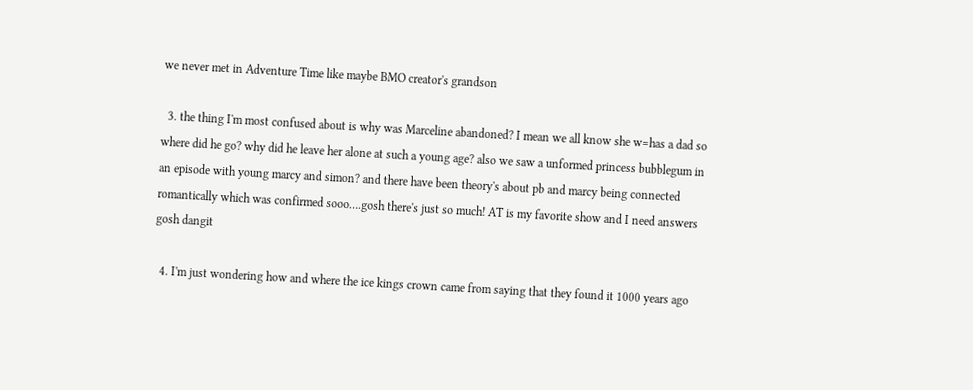we never met in Adventure Time like maybe BMO creator's grandson

  3. the thing I'm most confused about is why was Marceline abandoned? I mean we all know she w=has a dad so where did he go? why did he leave her alone at such a young age? also we saw a unformed princess bubblegum in an episode with young marcy and simon? and there have been theory's about pb and marcy being connected romantically which was confirmed sooo….gosh there's just so much! AT is my favorite show and I need answers gosh dangit

  4. I'm just wondering how and where the ice kings crown came from saying that they found it 1000 years ago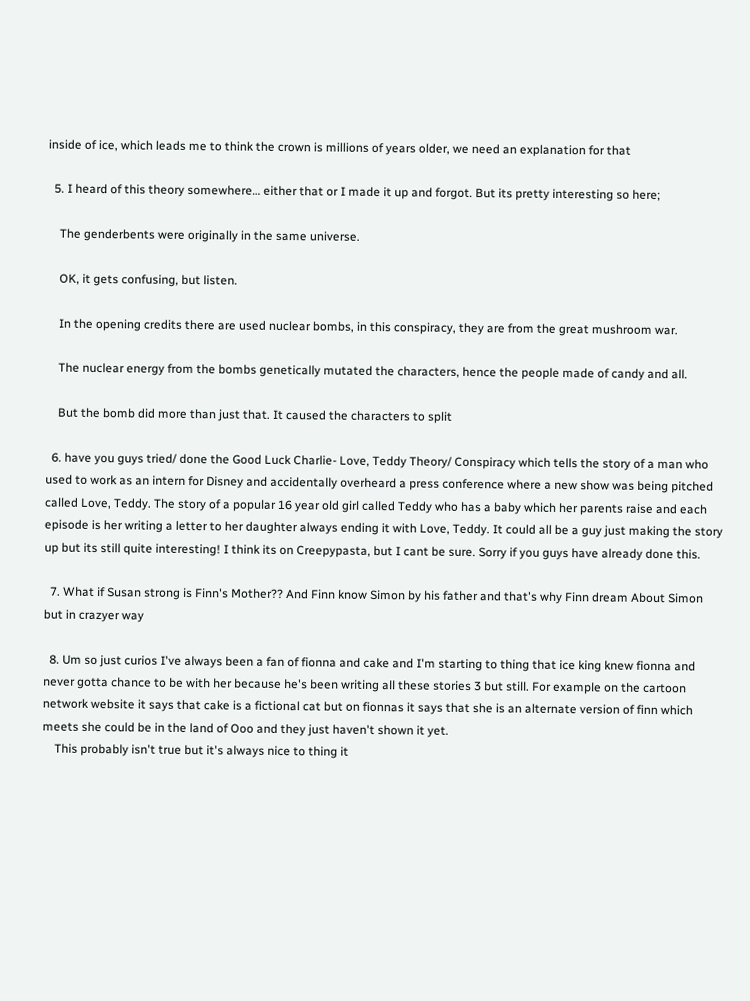inside of ice, which leads me to think the crown is millions of years older, we need an explanation for that

  5. I heard of this theory somewhere… either that or I made it up and forgot. But its pretty interesting so here;

    The genderbents were originally in the same universe.

    OK, it gets confusing, but listen.

    In the opening credits there are used nuclear bombs, in this conspiracy, they are from the great mushroom war.

    The nuclear energy from the bombs genetically mutated the characters, hence the people made of candy and all.

    But the bomb did more than just that. It caused the characters to split

  6. have you guys tried/ done the Good Luck Charlie- Love, Teddy Theory/ Conspiracy which tells the story of a man who used to work as an intern for Disney and accidentally overheard a press conference where a new show was being pitched called Love, Teddy. The story of a popular 16 year old girl called Teddy who has a baby which her parents raise and each episode is her writing a letter to her daughter always ending it with Love, Teddy. It could all be a guy just making the story up but its still quite interesting! I think its on Creepypasta, but I cant be sure. Sorry if you guys have already done this.

  7. What if Susan strong is Finn's Mother?? And Finn know Simon by his father and that's why Finn dream About Simon but in crazyer way

  8. Um so just curios I've always been a fan of fionna and cake and I'm starting to thing that ice king knew fionna and never gotta chance to be with her because he's been writing all these stories 3 but still. For example on the cartoon network website it says that cake is a fictional cat but on fionnas it says that she is an alternate version of finn which meets she could be in the land of Ooo and they just haven't shown it yet.
    This probably isn't true but it's always nice to thing it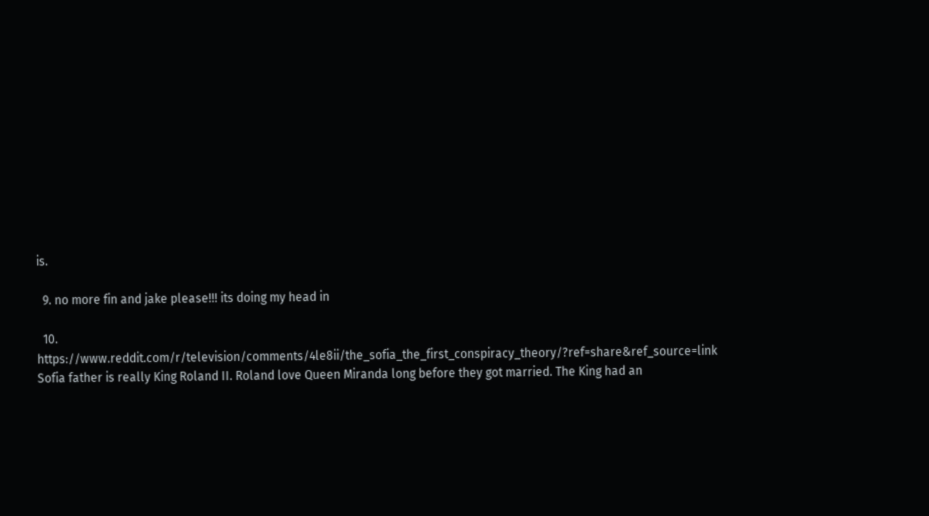is.

  9. no more fin and jake please!!! its doing my head in

  10. https://www.reddit.com/r/television/comments/4le8ii/the_sofia_the_first_conspiracy_theory/?ref=share&ref_source=link  Sofia father is really King Roland II. Roland love Queen Miranda long before they got married. The King had an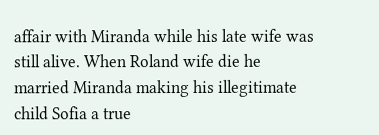affair with Miranda while his late wife was still alive. When Roland wife die he married Miranda making his illegitimate child Sofia a true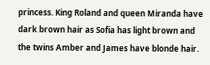princess. King Roland and queen Miranda have dark brown hair as Sofia has light brown and the twins Amber and James have blonde hair.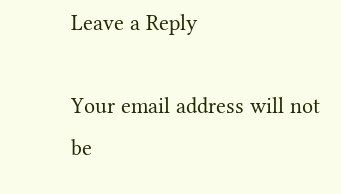Leave a Reply

Your email address will not be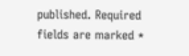published. Required fields are marked *